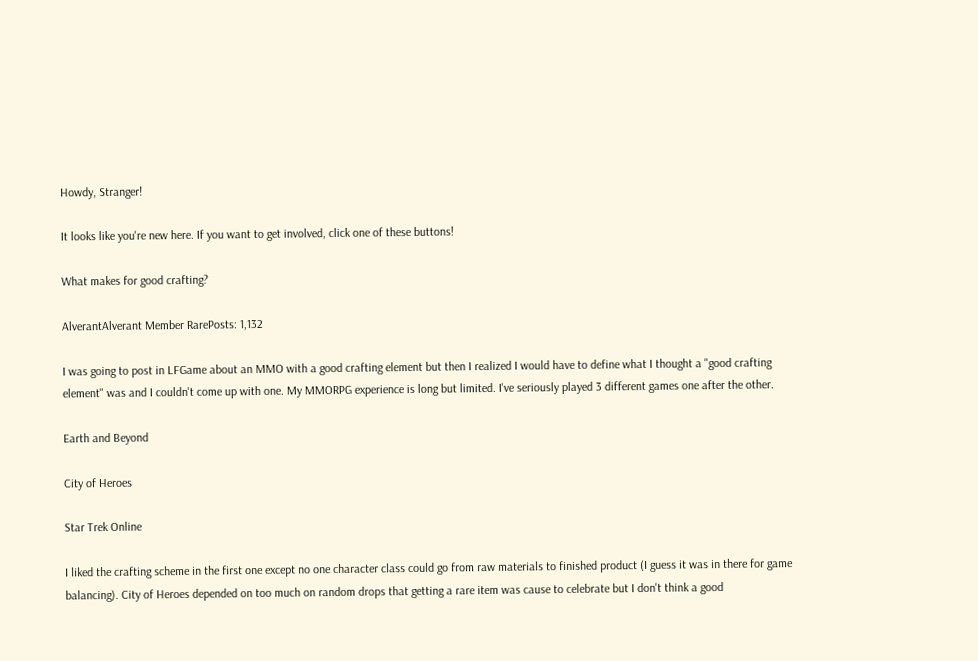Howdy, Stranger!

It looks like you're new here. If you want to get involved, click one of these buttons!

What makes for good crafting?

AlverantAlverant Member RarePosts: 1,132

I was going to post in LFGame about an MMO with a good crafting element but then I realized I would have to define what I thought a "good crafting element" was and I couldn't come up with one. My MMORPG experience is long but limited. I've seriously played 3 different games one after the other.

Earth and Beyond

City of Heroes

Star Trek Online

I liked the crafting scheme in the first one except no one character class could go from raw materials to finished product (I guess it was in there for game balancing). City of Heroes depended on too much on random drops that getting a rare item was cause to celebrate but I don't think a good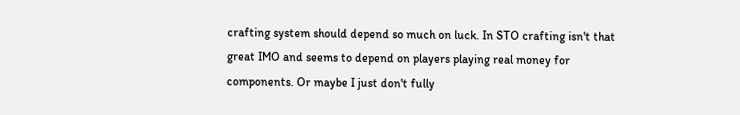crafting system should depend so much on luck. In STO crafting isn't that great IMO and seems to depend on players playing real money for components. Or maybe I just don't fully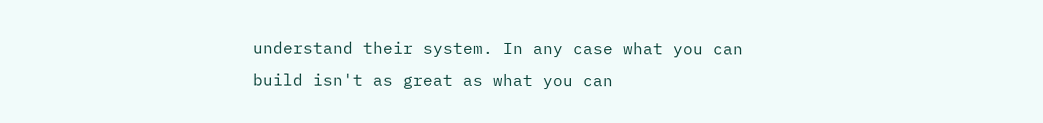understand their system. In any case what you can build isn't as great as what you can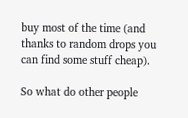buy most of the time (and thanks to random drops you can find some stuff cheap).

So what do other people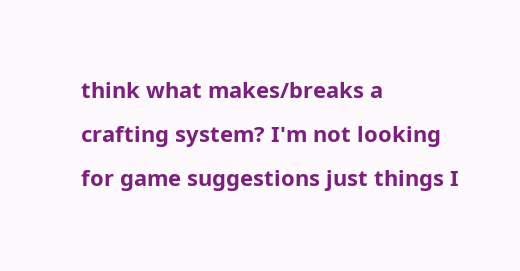think what makes/breaks a crafting system? I'm not looking for game suggestions just things I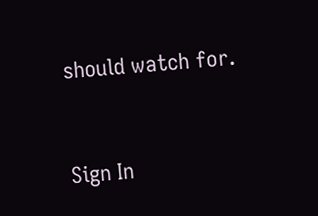should watch for.


Sign In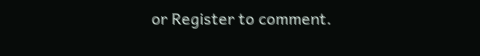or Register to comment.